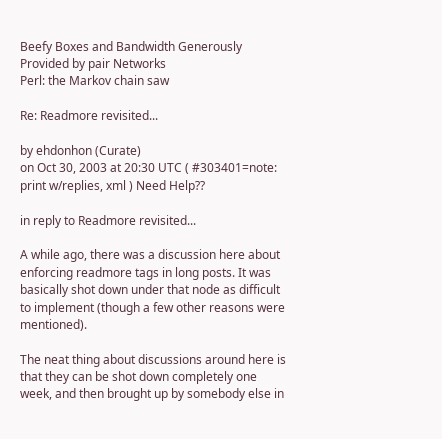Beefy Boxes and Bandwidth Generously Provided by pair Networks
Perl: the Markov chain saw

Re: Readmore revisited...

by ehdonhon (Curate)
on Oct 30, 2003 at 20:30 UTC ( #303401=note: print w/replies, xml ) Need Help??

in reply to Readmore revisited...

A while ago, there was a discussion here about enforcing readmore tags in long posts. It was basically shot down under that node as difficult to implement (though a few other reasons were mentioned).

The neat thing about discussions around here is that they can be shot down completely one week, and then brought up by somebody else in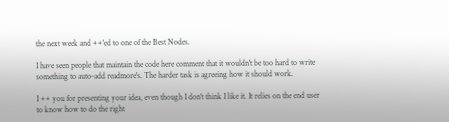the next week and ++'ed to one of the Best Nodes.

I have seen people that maintain the code here comment that it wouldn't be too hard to write something to auto-add readmore's. The harder task is agreeing how it should work.

I ++ you for presenting your idea, even though I don't think I like it. It relies on the end user to know how to do the right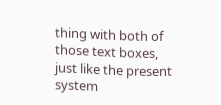thing with both of those text boxes, just like the present system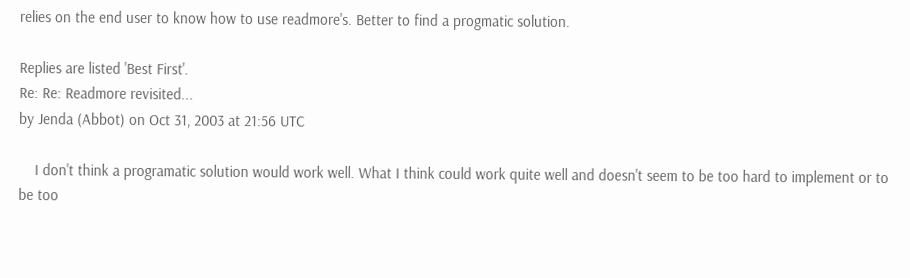relies on the end user to know how to use readmore's. Better to find a progmatic solution.

Replies are listed 'Best First'.
Re: Re: Readmore revisited...
by Jenda (Abbot) on Oct 31, 2003 at 21:56 UTC

    I don't think a programatic solution would work well. What I think could work quite well and doesn't seem to be too hard to implement or to be too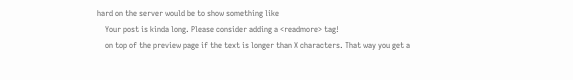hard on the server would be to show something like
    Your post is kinda long. Please consider adding a <readmore> tag!
    on top of the preview page if the text is longer than X characters. That way you get a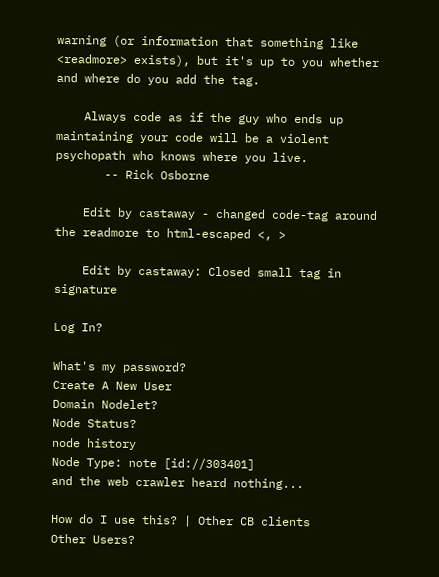warning (or information that something like <readmore> exists), but it's up to you whether and where do you add the tag.

    Always code as if the guy who ends up maintaining your code will be a violent psychopath who knows where you live.
       -- Rick Osborne

    Edit by castaway - changed code-tag around the readmore to html-escaped <, >

    Edit by castaway: Closed small tag in signature

Log In?

What's my password?
Create A New User
Domain Nodelet?
Node Status?
node history
Node Type: note [id://303401]
and the web crawler heard nothing...

How do I use this? | Other CB clients
Other Users?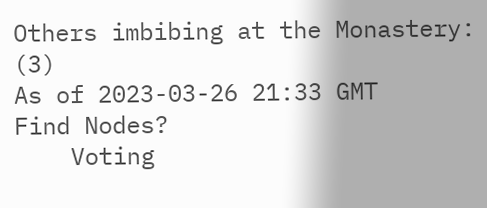Others imbibing at the Monastery: (3)
As of 2023-03-26 21:33 GMT
Find Nodes?
    Voting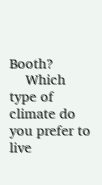Booth?
    Which type of climate do you prefer to live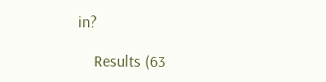in?

    Results (63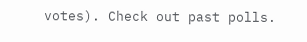votes). Check out past polls.